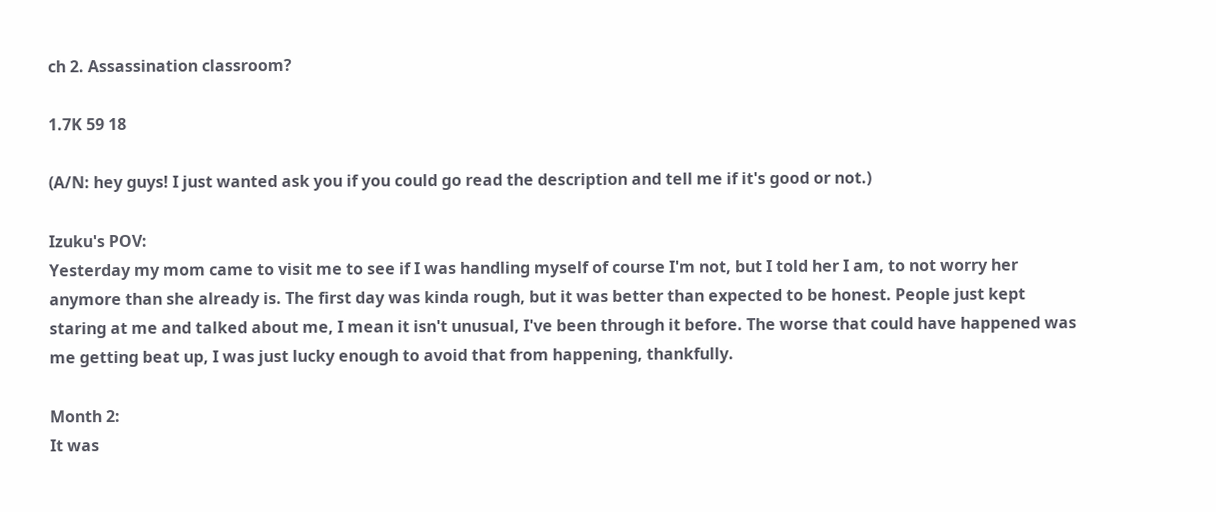ch 2. Assassination classroom?

1.7K 59 18

(A/N: hey guys! I just wanted ask you if you could go read the description and tell me if it's good or not.)

Izuku's POV:
Yesterday my mom came to visit me to see if I was handling myself of course I'm not, but I told her I am, to not worry her anymore than she already is. The first day was kinda rough, but it was better than expected to be honest. People just kept staring at me and talked about me, I mean it isn't unusual, I've been through it before. The worse that could have happened was me getting beat up, I was just lucky enough to avoid that from happening, thankfully.

Month 2:
It was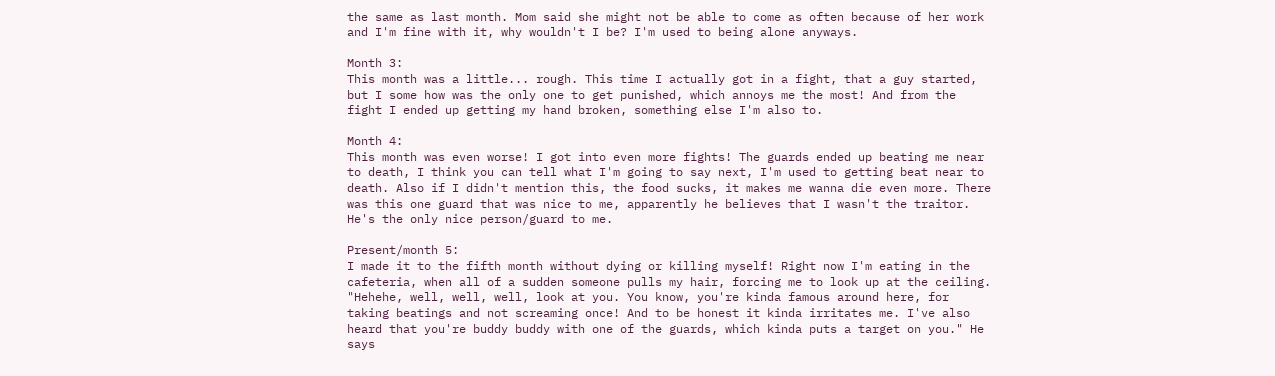the same as last month. Mom said she might not be able to come as often because of her work and I'm fine with it, why wouldn't I be? I'm used to being alone anyways.

Month 3:
This month was a little... rough. This time I actually got in a fight, that a guy started, but I some how was the only one to get punished, which annoys me the most! And from the fight I ended up getting my hand broken, something else I'm also to.

Month 4:
This month was even worse! I got into even more fights! The guards ended up beating me near to death, I think you can tell what I'm going to say next, I'm used to getting beat near to death. Also if I didn't mention this, the food sucks, it makes me wanna die even more. There was this one guard that was nice to me, apparently he believes that I wasn't the traitor. He's the only nice person/guard to me.

Present/month 5:
I made it to the fifth month without dying or killing myself! Right now I'm eating in the cafeteria, when all of a sudden someone pulls my hair, forcing me to look up at the ceiling. "Hehehe, well, well, well, look at you. You know, you're kinda famous around here, for taking beatings and not screaming once! And to be honest it kinda irritates me. I've also heard that you're buddy buddy with one of the guards, which kinda puts a target on you." He says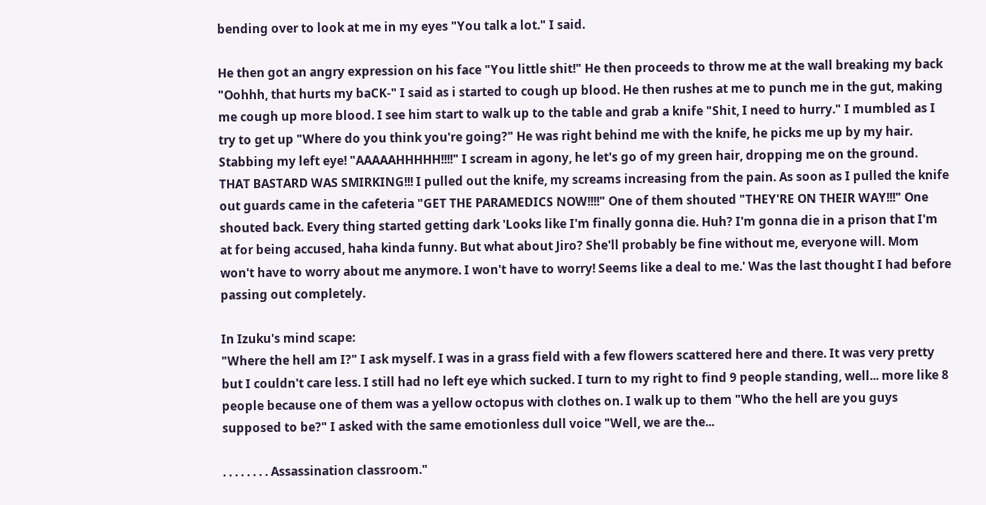bending over to look at me in my eyes "You talk a lot." I said.

He then got an angry expression on his face "You little shit!" He then proceeds to throw me at the wall breaking my back "Oohhh, that hurts my baCK-" I said as i started to cough up blood. He then rushes at me to punch me in the gut, making me cough up more blood. I see him start to walk up to the table and grab a knife "Shit, I need to hurry." I mumbled as I try to get up "Where do you think you're going?" He was right behind me with the knife, he picks me up by my hair. Stabbing my left eye! "AAAAAHHHHH!!!!" I scream in agony, he let's go of my green hair, dropping me on the ground. THAT BASTARD WAS SMIRKING!!! I pulled out the knife, my screams increasing from the pain. As soon as I pulled the knife out guards came in the cafeteria "GET THE PARAMEDICS NOW!!!!" One of them shouted "THEY'RE ON THEIR WAY!!!" One shouted back. Every thing started getting dark 'Looks like I'm finally gonna die. Huh? I'm gonna die in a prison that I'm at for being accused, haha kinda funny. But what about Jiro? She'll probably be fine without me, everyone will. Mom won't have to worry about me anymore. I won't have to worry! Seems like a deal to me.' Was the last thought I had before passing out completely.

In Izuku's mind scape:
"Where the hell am I?" I ask myself. I was in a grass field with a few flowers scattered here and there. It was very pretty but I couldn't care less. I still had no left eye which sucked. I turn to my right to find 9 people standing, well... more like 8 people because one of them was a yellow octopus with clothes on. I walk up to them "Who the hell are you guys supposed to be?" I asked with the same emotionless dull voice "Well, we are the...

. . . . . . . . Assassination classroom."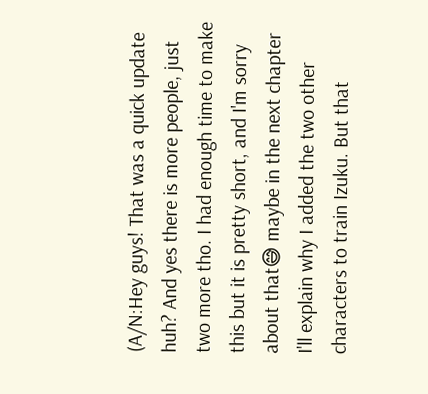(A/N:Hey guys! That was a quick update huh? And yes there is more people, just two more tho. I had enough time to make this but it is pretty short, and I'm sorry about that😅 maybe in the next chapter I'll explain why I added the two other characters to train Izuku. But that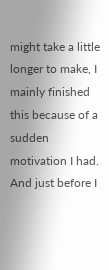might take a little longer to make, I mainly finished this because of a sudden motivation I had. And just before I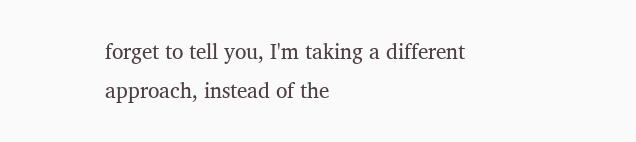forget to tell you, I'm taking a different approach, instead of the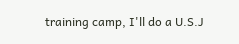training camp, I'll do a U.S.J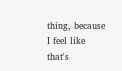thing, because I feel like that's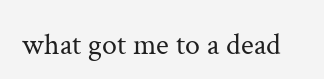what got me to a dead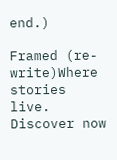end.)

Framed (re-write)Where stories live. Discover now